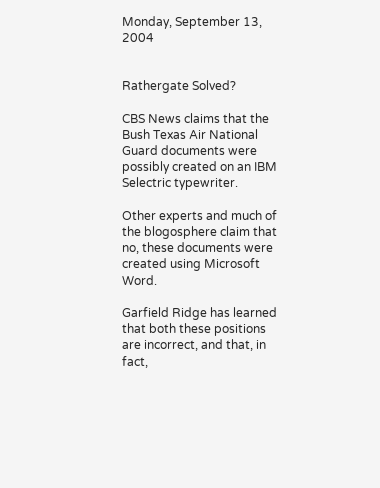Monday, September 13, 2004


Rathergate Solved?

CBS News claims that the Bush Texas Air National Guard documents were possibly created on an IBM Selectric typewriter.

Other experts and much of the blogosphere claim that no, these documents were created using Microsoft Word.

Garfield Ridge has learned that both these positions are incorrect, and that, in fact,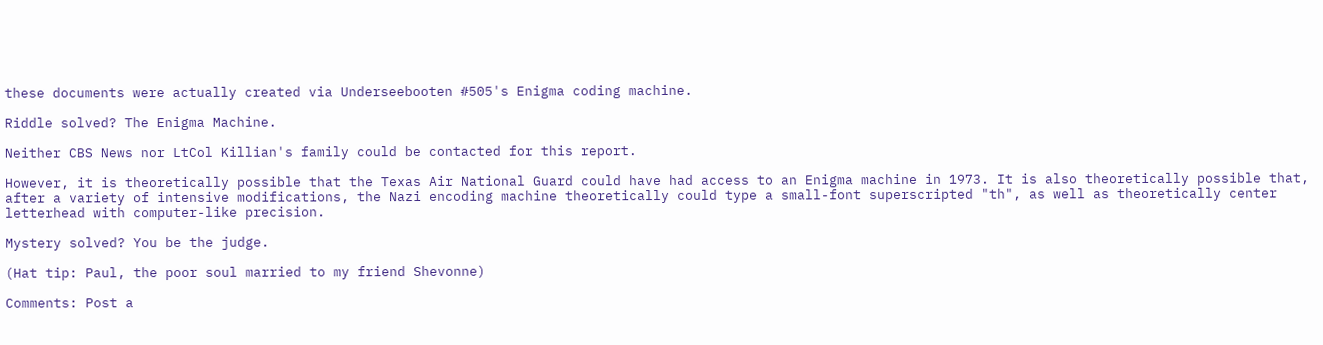these documents were actually created via Underseebooten #505's Enigma coding machine.

Riddle solved? The Enigma Machine.

Neither CBS News nor LtCol Killian's family could be contacted for this report.

However, it is theoretically possible that the Texas Air National Guard could have had access to an Enigma machine in 1973. It is also theoretically possible that, after a variety of intensive modifications, the Nazi encoding machine theoretically could type a small-font superscripted "th", as well as theoretically center letterhead with computer-like precision.

Mystery solved? You be the judge.

(Hat tip: Paul, the poor soul married to my friend Shevonne)

Comments: Post a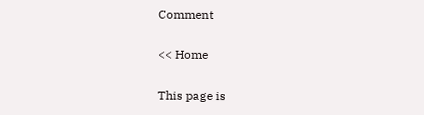Comment

<< Home

This page is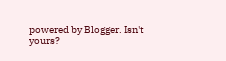powered by Blogger. Isn't yours?